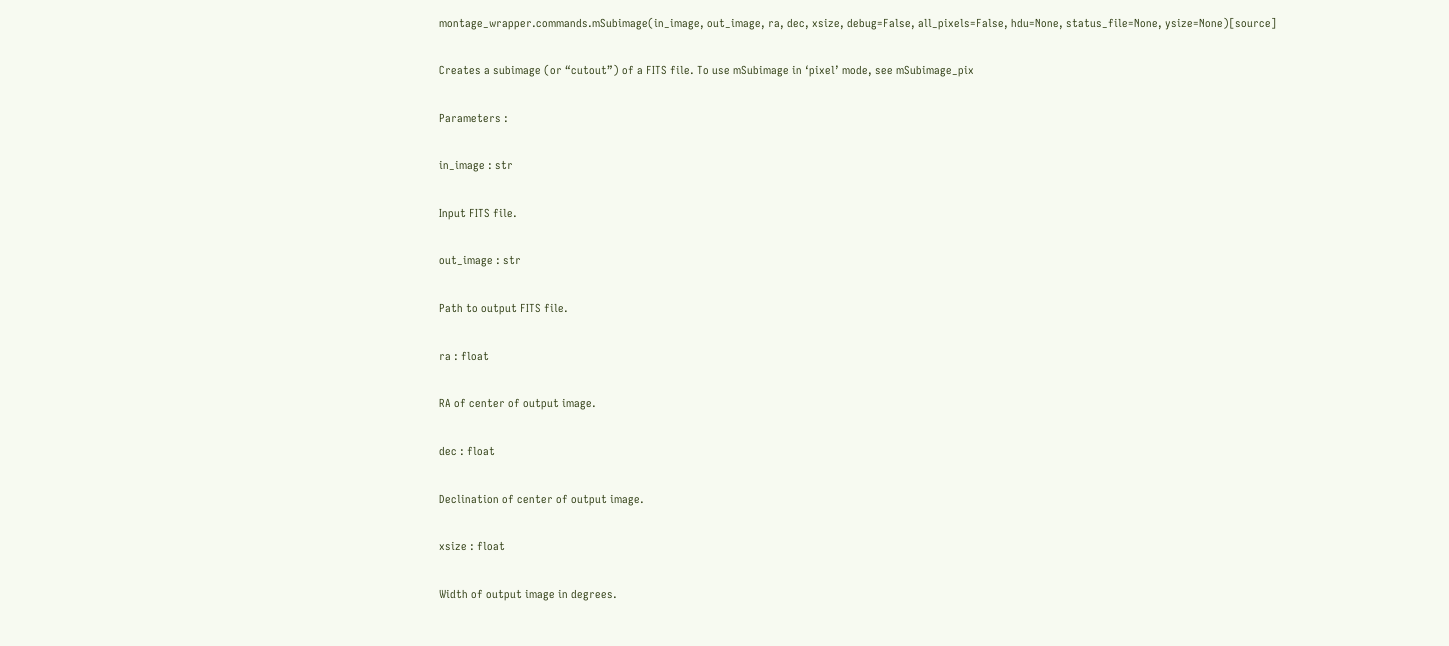montage_wrapper.commands.mSubimage(in_image, out_image, ra, dec, xsize, debug=False, all_pixels=False, hdu=None, status_file=None, ysize=None)[source]

Creates a subimage (or “cutout”) of a FITS file. To use mSubimage in ‘pixel’ mode, see mSubimage_pix

Parameters :

in_image : str

Input FITS file.

out_image : str

Path to output FITS file.

ra : float

RA of center of output image.

dec : float

Declination of center of output image.

xsize : float

Width of output image in degrees.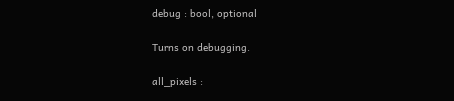debug : bool, optional

Turns on debugging.

all_pixels :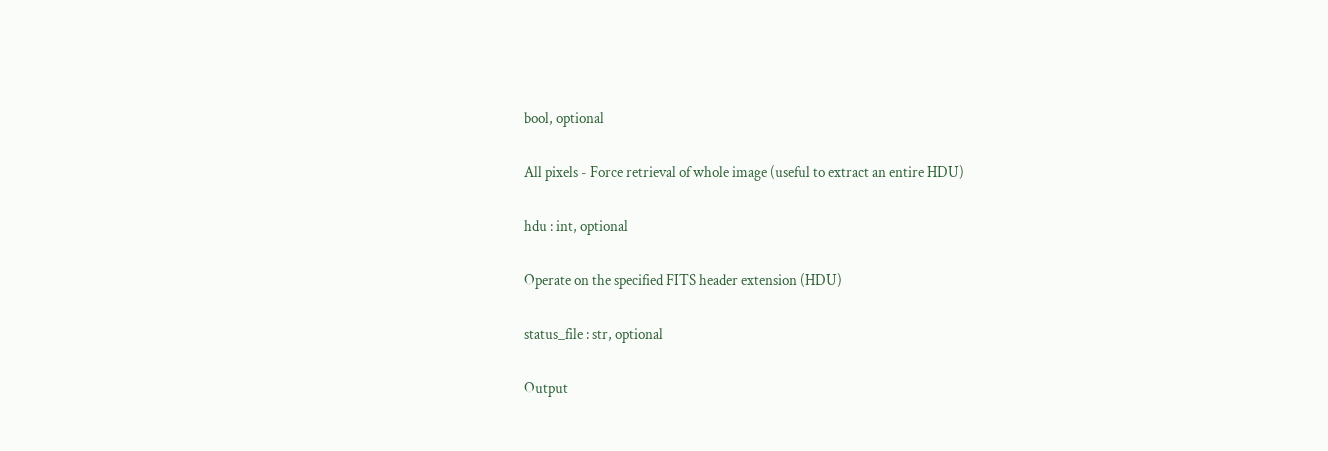bool, optional

All pixels - Force retrieval of whole image (useful to extract an entire HDU)

hdu : int, optional

Operate on the specified FITS header extension (HDU)

status_file : str, optional

Output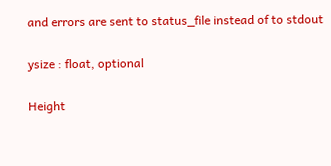and errors are sent to status_file instead of to stdout

ysize : float, optional

Height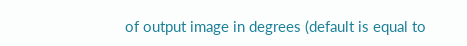of output image in degrees (default is equal to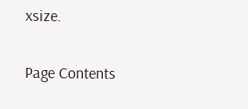xsize.

Page Contents